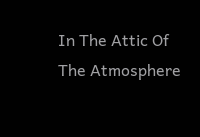In The Attic Of The Atmosphere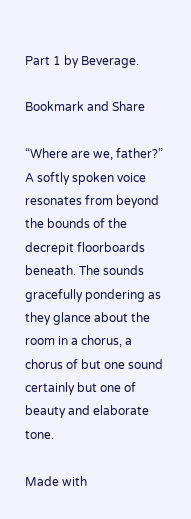Part 1 by Beverage.

Bookmark and Share

“Where are we, father?” A softly spoken voice resonates from beyond the bounds of the decrepit floorboards beneath. The sounds gracefully pondering as they glance about the room in a chorus, a chorus of but one sound certainly but one of beauty and elaborate tone.

Made with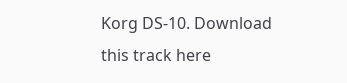Korg DS-10. Download this track here